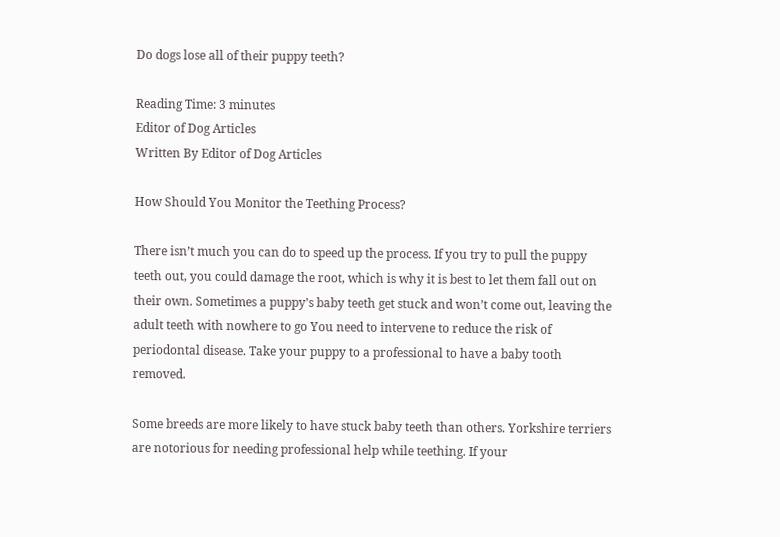Do dogs lose all of their puppy teeth?

Reading Time: 3 minutes
Editor of Dog Articles
Written By Editor of Dog Articles

How Should You Monitor the Teething Process?

There isn’t much you can do to speed up the process. If you try to pull the puppy teeth out, you could damage the root, which is why it is best to let them fall out on their own. Sometimes a puppy’s baby teeth get stuck and won’t come out, leaving the adult teeth with nowhere to go You need to intervene to reduce the risk of periodontal disease. Take your puppy to a professional to have a baby tooth removed.

Some breeds are more likely to have stuck baby teeth than others. Yorkshire terriers are notorious for needing professional help while teething. If your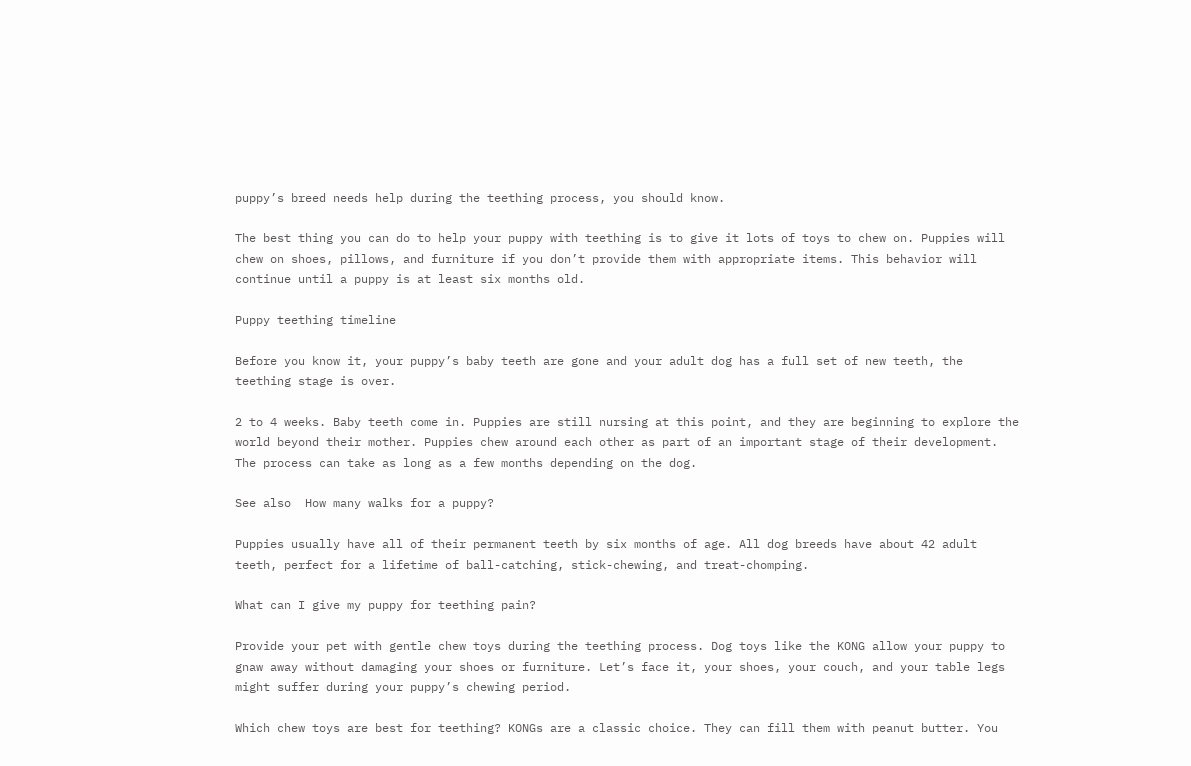puppy’s breed needs help during the teething process, you should know.

The best thing you can do to help your puppy with teething is to give it lots of toys to chew on. Puppies will chew on shoes, pillows, and furniture if you don’t provide them with appropriate items. This behavior will continue until a puppy is at least six months old.

Puppy teething timeline

Before you know it, your puppy’s baby teeth are gone and your adult dog has a full set of new teeth, the teething stage is over.

2 to 4 weeks. Baby teeth come in. Puppies are still nursing at this point, and they are beginning to explore the world beyond their mother. Puppies chew around each other as part of an important stage of their development. The process can take as long as a few months depending on the dog.

See also  How many walks for a puppy?

Puppies usually have all of their permanent teeth by six months of age. All dog breeds have about 42 adult teeth, perfect for a lifetime of ball-catching, stick-chewing, and treat-chomping.

What can I give my puppy for teething pain?

Provide your pet with gentle chew toys during the teething process. Dog toys like the KONG allow your puppy to gnaw away without damaging your shoes or furniture. Let’s face it, your shoes, your couch, and your table legs might suffer during your puppy’s chewing period.

Which chew toys are best for teething? KONGs are a classic choice. They can fill them with peanut butter. You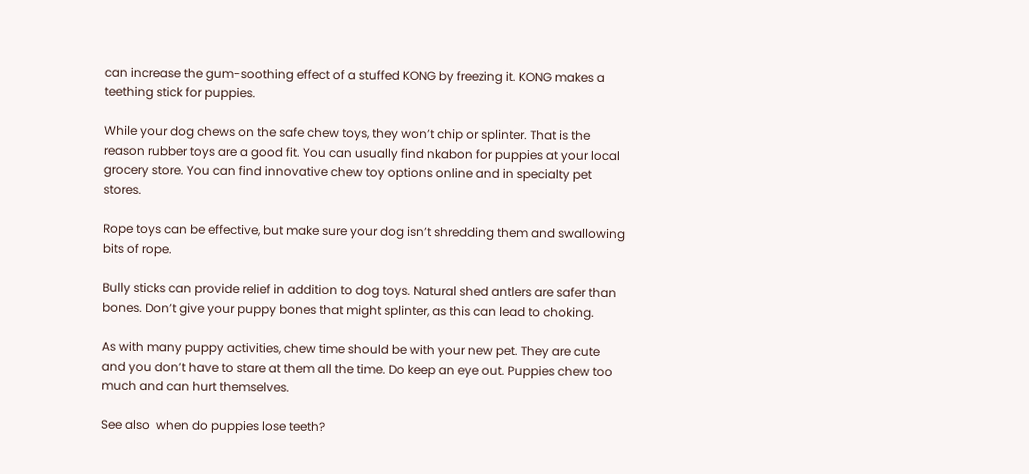can increase the gum-soothing effect of a stuffed KONG by freezing it. KONG makes a teething stick for puppies.

While your dog chews on the safe chew toys, they won’t chip or splinter. That is the reason rubber toys are a good fit. You can usually find nkabon for puppies at your local grocery store. You can find innovative chew toy options online and in specialty pet stores.

Rope toys can be effective, but make sure your dog isn’t shredding them and swallowing bits of rope.

Bully sticks can provide relief in addition to dog toys. Natural shed antlers are safer than bones. Don’t give your puppy bones that might splinter, as this can lead to choking.

As with many puppy activities, chew time should be with your new pet. They are cute and you don’t have to stare at them all the time. Do keep an eye out. Puppies chew too much and can hurt themselves.

See also  when do puppies lose teeth?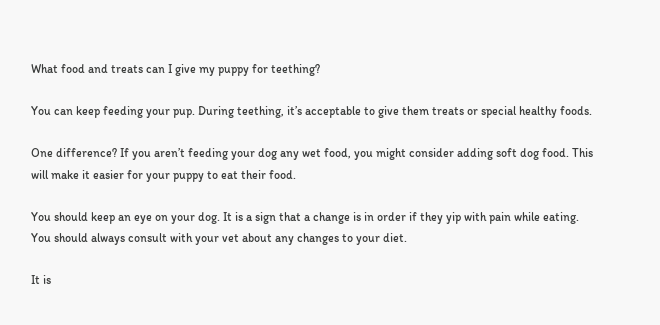What food and treats can I give my puppy for teething?

You can keep feeding your pup. During teething, it’s acceptable to give them treats or special healthy foods.

One difference? If you aren’t feeding your dog any wet food, you might consider adding soft dog food. This will make it easier for your puppy to eat their food.

You should keep an eye on your dog. It is a sign that a change is in order if they yip with pain while eating. You should always consult with your vet about any changes to your diet.

It is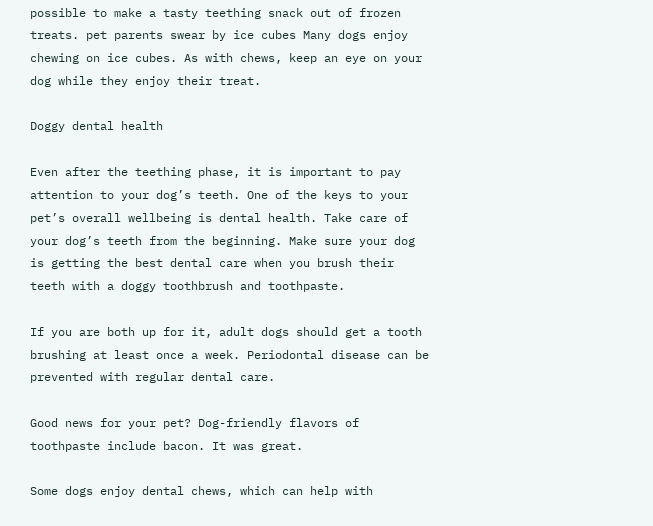possible to make a tasty teething snack out of frozen treats. pet parents swear by ice cubes Many dogs enjoy chewing on ice cubes. As with chews, keep an eye on your dog while they enjoy their treat.

Doggy dental health

Even after the teething phase, it is important to pay attention to your dog’s teeth. One of the keys to your pet’s overall wellbeing is dental health. Take care of your dog’s teeth from the beginning. Make sure your dog is getting the best dental care when you brush their teeth with a doggy toothbrush and toothpaste.

If you are both up for it, adult dogs should get a tooth brushing at least once a week. Periodontal disease can be prevented with regular dental care.

Good news for your pet? Dog-friendly flavors of toothpaste include bacon. It was great.

Some dogs enjoy dental chews, which can help with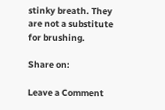stinky breath. They are not a substitute for brushing.

Share on:

Leave a Comment